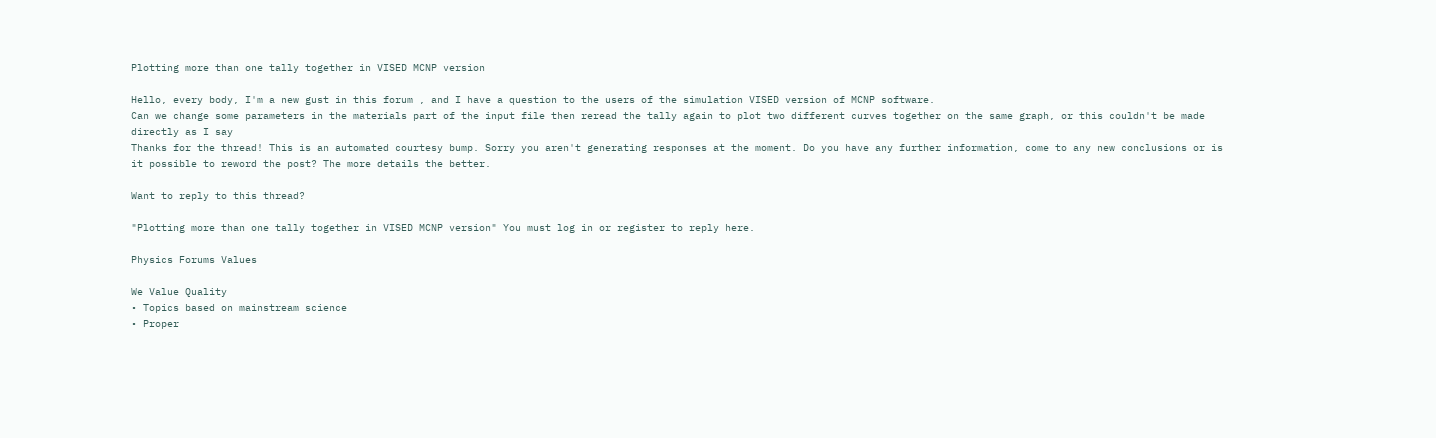Plotting more than one tally together in VISED MCNP version

Hello, every body, I'm a new gust in this forum , and I have a question to the users of the simulation VISED version of MCNP software.
Can we change some parameters in the materials part of the input file then reread the tally again to plot two different curves together on the same graph, or this couldn't be made directly as I say
Thanks for the thread! This is an automated courtesy bump. Sorry you aren't generating responses at the moment. Do you have any further information, come to any new conclusions or is it possible to reword the post? The more details the better.

Want to reply to this thread?

"Plotting more than one tally together in VISED MCNP version" You must log in or register to reply here.

Physics Forums Values

We Value Quality
• Topics based on mainstream science
• Proper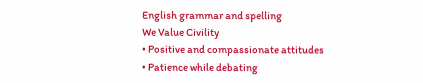English grammar and spelling
We Value Civility
• Positive and compassionate attitudes
• Patience while debating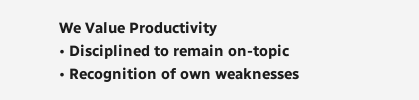We Value Productivity
• Disciplined to remain on-topic
• Recognition of own weaknesses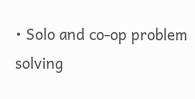• Solo and co-op problem solving